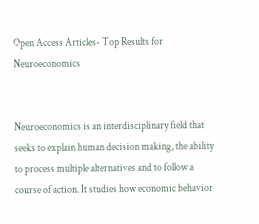Open Access Articles- Top Results for Neuroeconomics


Neuroeconomics is an interdisciplinary field that seeks to explain human decision making, the ability to process multiple alternatives and to follow a course of action. It studies how economic behavior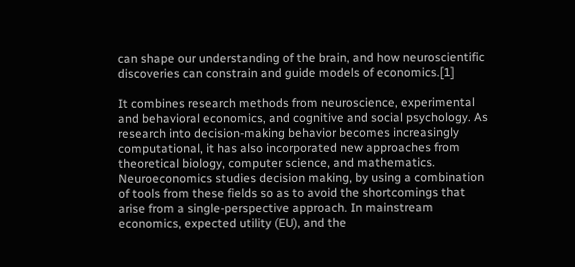can shape our understanding of the brain, and how neuroscientific discoveries can constrain and guide models of economics.[1]

It combines research methods from neuroscience, experimental and behavioral economics, and cognitive and social psychology. As research into decision-making behavior becomes increasingly computational, it has also incorporated new approaches from theoretical biology, computer science, and mathematics. Neuroeconomics studies decision making, by using a combination of tools from these fields so as to avoid the shortcomings that arise from a single-perspective approach. In mainstream economics, expected utility (EU), and the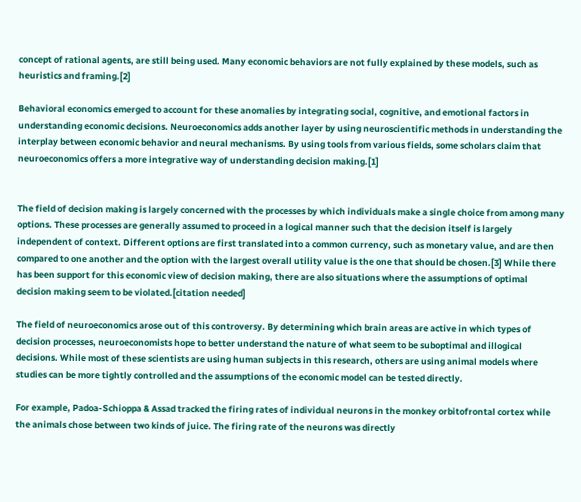concept of rational agents, are still being used. Many economic behaviors are not fully explained by these models, such as heuristics and framing.[2]

Behavioral economics emerged to account for these anomalies by integrating social, cognitive, and emotional factors in understanding economic decisions. Neuroeconomics adds another layer by using neuroscientific methods in understanding the interplay between economic behavior and neural mechanisms. By using tools from various fields, some scholars claim that neuroeconomics offers a more integrative way of understanding decision making.[1]


The field of decision making is largely concerned with the processes by which individuals make a single choice from among many options. These processes are generally assumed to proceed in a logical manner such that the decision itself is largely independent of context. Different options are first translated into a common currency, such as monetary value, and are then compared to one another and the option with the largest overall utility value is the one that should be chosen.[3] While there has been support for this economic view of decision making, there are also situations where the assumptions of optimal decision making seem to be violated.[citation needed]

The field of neuroeconomics arose out of this controversy. By determining which brain areas are active in which types of decision processes, neuroeconomists hope to better understand the nature of what seem to be suboptimal and illogical decisions. While most of these scientists are using human subjects in this research, others are using animal models where studies can be more tightly controlled and the assumptions of the economic model can be tested directly.

For example, Padoa-Schioppa & Assad tracked the firing rates of individual neurons in the monkey orbitofrontal cortex while the animals chose between two kinds of juice. The firing rate of the neurons was directly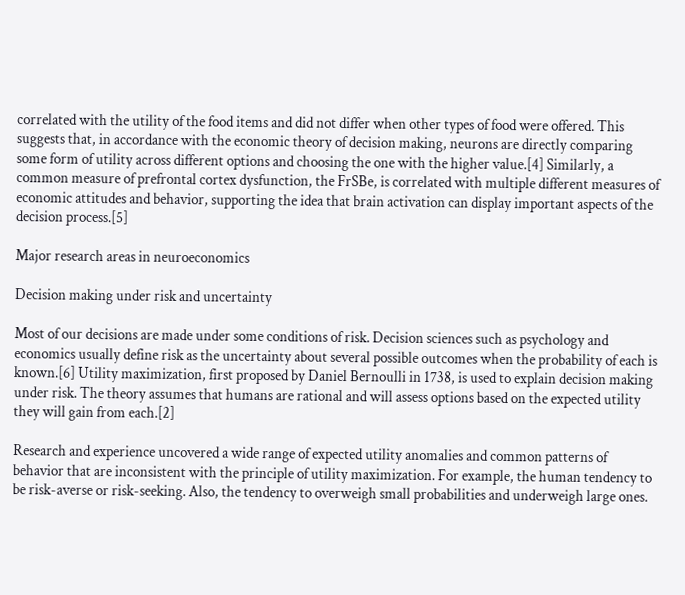correlated with the utility of the food items and did not differ when other types of food were offered. This suggests that, in accordance with the economic theory of decision making, neurons are directly comparing some form of utility across different options and choosing the one with the higher value.[4] Similarly, a common measure of prefrontal cortex dysfunction, the FrSBe, is correlated with multiple different measures of economic attitudes and behavior, supporting the idea that brain activation can display important aspects of the decision process.[5]

Major research areas in neuroeconomics

Decision making under risk and uncertainty

Most of our decisions are made under some conditions of risk. Decision sciences such as psychology and economics usually define risk as the uncertainty about several possible outcomes when the probability of each is known.[6] Utility maximization, first proposed by Daniel Bernoulli in 1738, is used to explain decision making under risk. The theory assumes that humans are rational and will assess options based on the expected utility they will gain from each.[2]

Research and experience uncovered a wide range of expected utility anomalies and common patterns of behavior that are inconsistent with the principle of utility maximization. For example, the human tendency to be risk-averse or risk-seeking. Also, the tendency to overweigh small probabilities and underweigh large ones.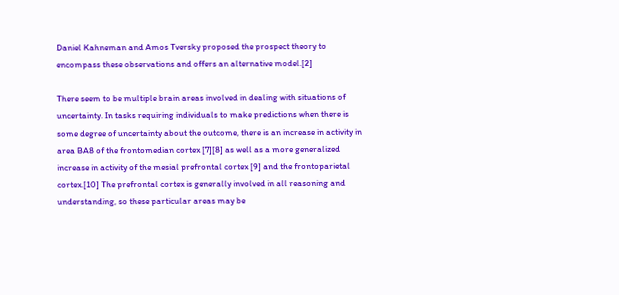Daniel Kahneman and Amos Tversky proposed the prospect theory to encompass these observations and offers an alternative model.[2]

There seem to be multiple brain areas involved in dealing with situations of uncertainty. In tasks requiring individuals to make predictions when there is some degree of uncertainty about the outcome, there is an increase in activity in area BA8 of the frontomedian cortex [7][8] as well as a more generalized increase in activity of the mesial prefrontal cortex [9] and the frontoparietal cortex.[10] The prefrontal cortex is generally involved in all reasoning and understanding, so these particular areas may be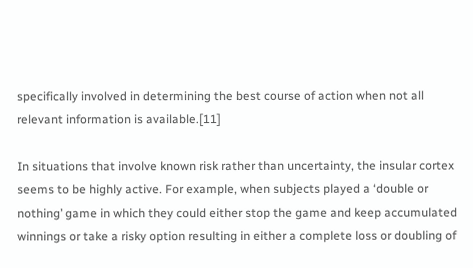specifically involved in determining the best course of action when not all relevant information is available.[11]

In situations that involve known risk rather than uncertainty, the insular cortex seems to be highly active. For example, when subjects played a ‘double or nothing’ game in which they could either stop the game and keep accumulated winnings or take a risky option resulting in either a complete loss or doubling of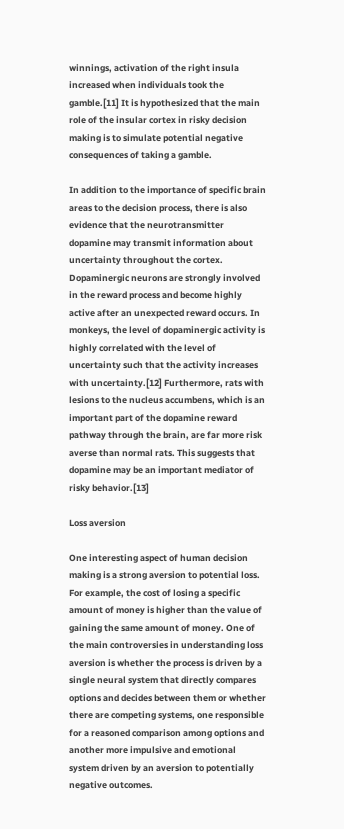winnings, activation of the right insula increased when individuals took the gamble.[11] It is hypothesized that the main role of the insular cortex in risky decision making is to simulate potential negative consequences of taking a gamble.

In addition to the importance of specific brain areas to the decision process, there is also evidence that the neurotransmitter dopamine may transmit information about uncertainty throughout the cortex. Dopaminergic neurons are strongly involved in the reward process and become highly active after an unexpected reward occurs. In monkeys, the level of dopaminergic activity is highly correlated with the level of uncertainty such that the activity increases with uncertainty.[12] Furthermore, rats with lesions to the nucleus accumbens, which is an important part of the dopamine reward pathway through the brain, are far more risk averse than normal rats. This suggests that dopamine may be an important mediator of risky behavior.[13]

Loss aversion

One interesting aspect of human decision making is a strong aversion to potential loss. For example, the cost of losing a specific amount of money is higher than the value of gaining the same amount of money. One of the main controversies in understanding loss aversion is whether the process is driven by a single neural system that directly compares options and decides between them or whether there are competing systems, one responsible for a reasoned comparison among options and another more impulsive and emotional system driven by an aversion to potentially negative outcomes.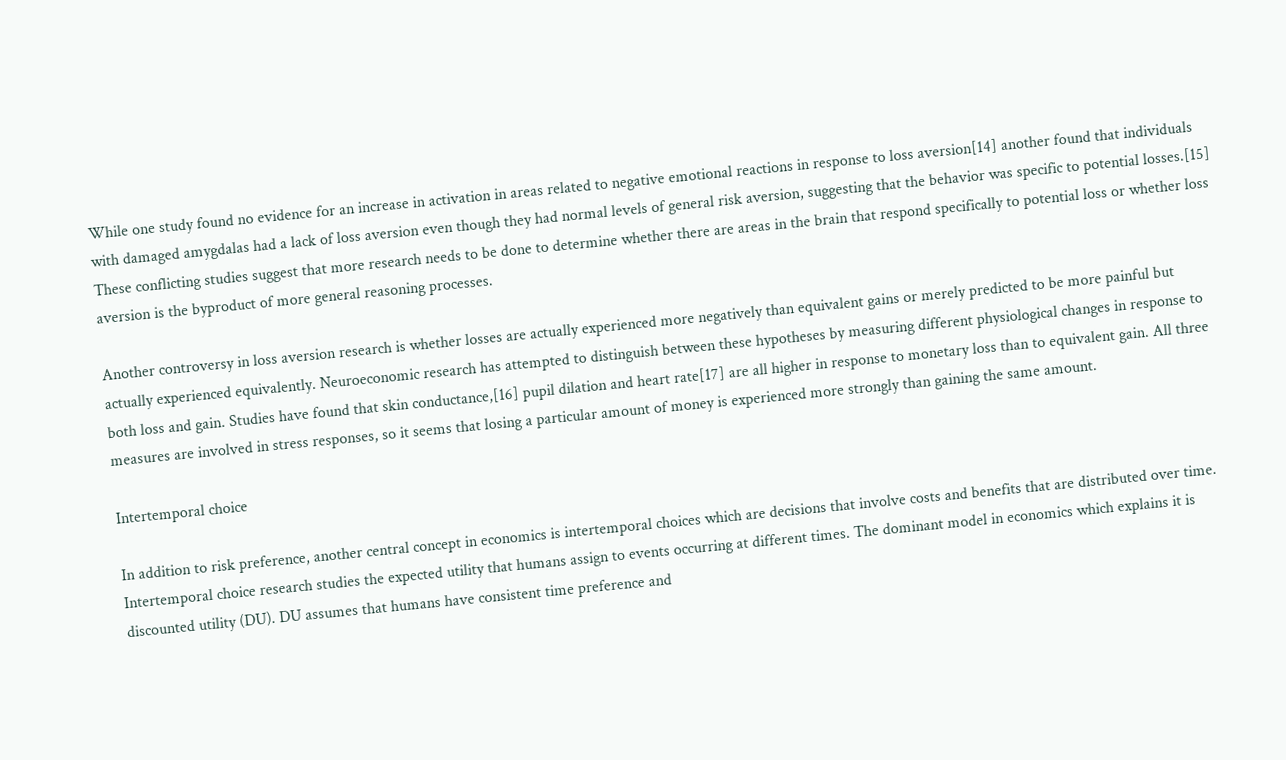While one study found no evidence for an increase in activation in areas related to negative emotional reactions in response to loss aversion[14] another found that individuals with damaged amygdalas had a lack of loss aversion even though they had normal levels of general risk aversion, suggesting that the behavior was specific to potential losses.[15] These conflicting studies suggest that more research needs to be done to determine whether there are areas in the brain that respond specifically to potential loss or whether loss aversion is the byproduct of more general reasoning processes.

Another controversy in loss aversion research is whether losses are actually experienced more negatively than equivalent gains or merely predicted to be more painful but actually experienced equivalently. Neuroeconomic research has attempted to distinguish between these hypotheses by measuring different physiological changes in response to both loss and gain. Studies have found that skin conductance,[16] pupil dilation and heart rate[17] are all higher in response to monetary loss than to equivalent gain. All three measures are involved in stress responses, so it seems that losing a particular amount of money is experienced more strongly than gaining the same amount.

Intertemporal choice

In addition to risk preference, another central concept in economics is intertemporal choices which are decisions that involve costs and benefits that are distributed over time. Intertemporal choice research studies the expected utility that humans assign to events occurring at different times. The dominant model in economics which explains it is discounted utility (DU). DU assumes that humans have consistent time preference and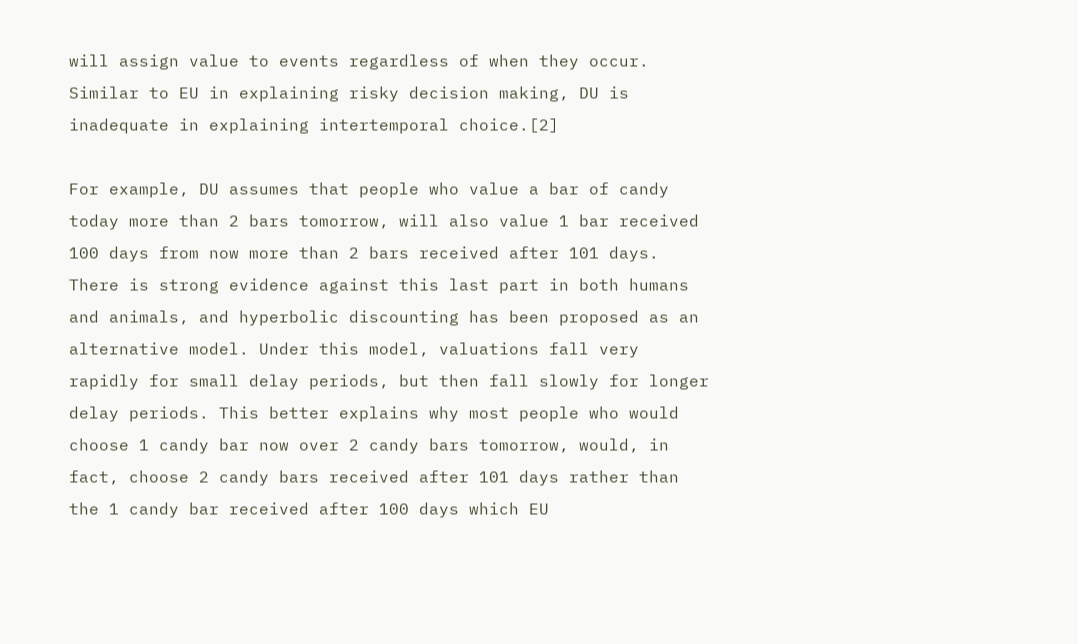will assign value to events regardless of when they occur. Similar to EU in explaining risky decision making, DU is inadequate in explaining intertemporal choice.[2]

For example, DU assumes that people who value a bar of candy today more than 2 bars tomorrow, will also value 1 bar received 100 days from now more than 2 bars received after 101 days. There is strong evidence against this last part in both humans and animals, and hyperbolic discounting has been proposed as an alternative model. Under this model, valuations fall very rapidly for small delay periods, but then fall slowly for longer delay periods. This better explains why most people who would choose 1 candy bar now over 2 candy bars tomorrow, would, in fact, choose 2 candy bars received after 101 days rather than the 1 candy bar received after 100 days which EU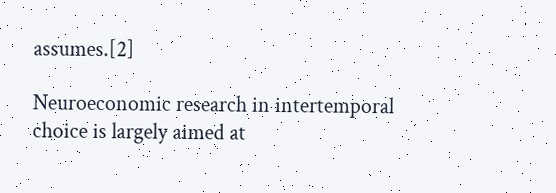assumes.[2]

Neuroeconomic research in intertemporal choice is largely aimed at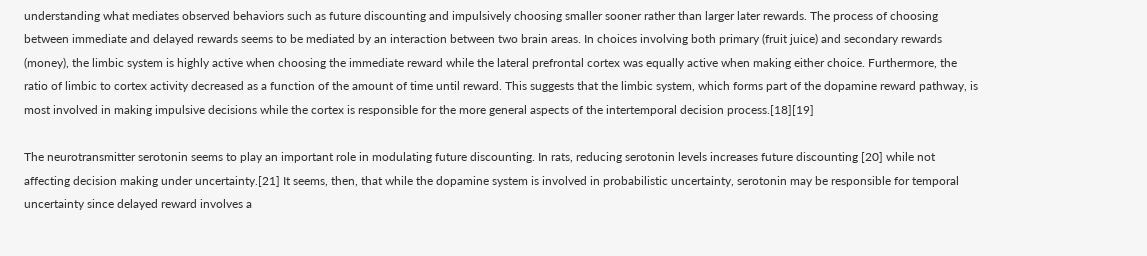understanding what mediates observed behaviors such as future discounting and impulsively choosing smaller sooner rather than larger later rewards. The process of choosing between immediate and delayed rewards seems to be mediated by an interaction between two brain areas. In choices involving both primary (fruit juice) and secondary rewards (money), the limbic system is highly active when choosing the immediate reward while the lateral prefrontal cortex was equally active when making either choice. Furthermore, the ratio of limbic to cortex activity decreased as a function of the amount of time until reward. This suggests that the limbic system, which forms part of the dopamine reward pathway, is most involved in making impulsive decisions while the cortex is responsible for the more general aspects of the intertemporal decision process.[18][19]

The neurotransmitter serotonin seems to play an important role in modulating future discounting. In rats, reducing serotonin levels increases future discounting [20] while not affecting decision making under uncertainty.[21] It seems, then, that while the dopamine system is involved in probabilistic uncertainty, serotonin may be responsible for temporal uncertainty since delayed reward involves a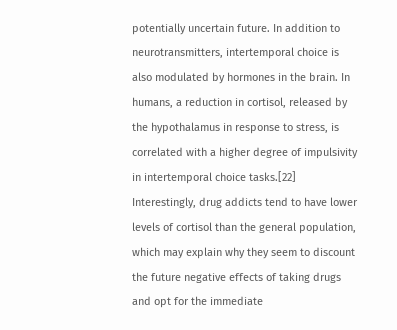potentially uncertain future. In addition to neurotransmitters, intertemporal choice is also modulated by hormones in the brain. In humans, a reduction in cortisol, released by the hypothalamus in response to stress, is correlated with a higher degree of impulsivity in intertemporal choice tasks.[22] Interestingly, drug addicts tend to have lower levels of cortisol than the general population, which may explain why they seem to discount the future negative effects of taking drugs and opt for the immediate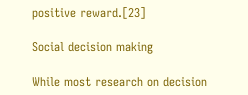positive reward.[23]

Social decision making

While most research on decision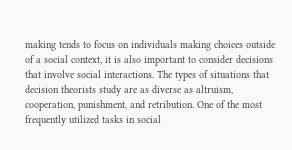making tends to focus on individuals making choices outside of a social context, it is also important to consider decisions that involve social interactions. The types of situations that decision theorists study are as diverse as altruism, cooperation, punishment, and retribution. One of the most frequently utilized tasks in social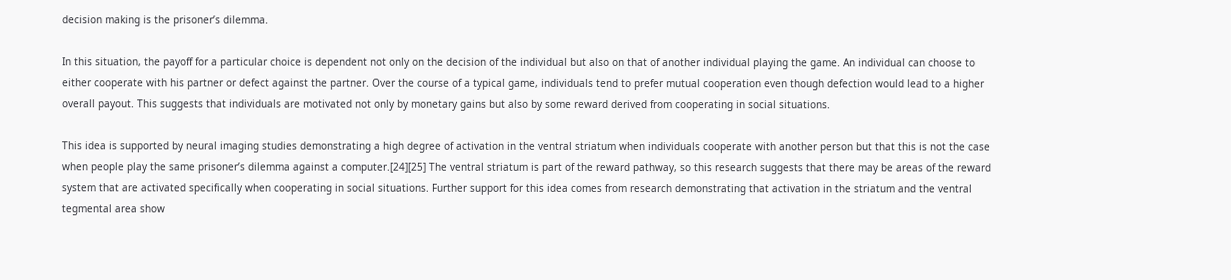decision making is the prisoner’s dilemma.

In this situation, the payoff for a particular choice is dependent not only on the decision of the individual but also on that of another individual playing the game. An individual can choose to either cooperate with his partner or defect against the partner. Over the course of a typical game, individuals tend to prefer mutual cooperation even though defection would lead to a higher overall payout. This suggests that individuals are motivated not only by monetary gains but also by some reward derived from cooperating in social situations.

This idea is supported by neural imaging studies demonstrating a high degree of activation in the ventral striatum when individuals cooperate with another person but that this is not the case when people play the same prisoner’s dilemma against a computer.[24][25] The ventral striatum is part of the reward pathway, so this research suggests that there may be areas of the reward system that are activated specifically when cooperating in social situations. Further support for this idea comes from research demonstrating that activation in the striatum and the ventral tegmental area show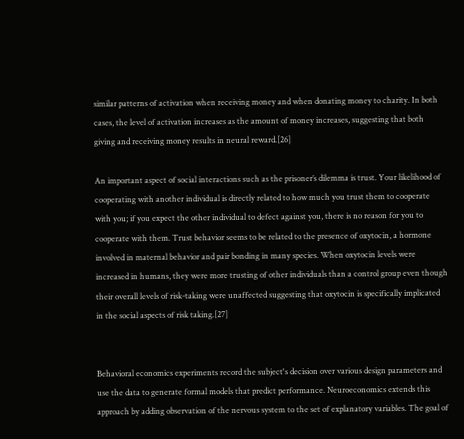similar patterns of activation when receiving money and when donating money to charity. In both cases, the level of activation increases as the amount of money increases, suggesting that both giving and receiving money results in neural reward.[26]

An important aspect of social interactions such as the prisoner’s dilemma is trust. Your likelihood of cooperating with another individual is directly related to how much you trust them to cooperate with you; if you expect the other individual to defect against you, there is no reason for you to cooperate with them. Trust behavior seems to be related to the presence of oxytocin, a hormone involved in maternal behavior and pair bonding in many species. When oxytocin levels were increased in humans, they were more trusting of other individuals than a control group even though their overall levels of risk-taking were unaffected suggesting that oxytocin is specifically implicated in the social aspects of risk taking.[27]


Behavioral economics experiments record the subject's decision over various design parameters and use the data to generate formal models that predict performance. Neuroeconomics extends this approach by adding observation of the nervous system to the set of explanatory variables. The goal of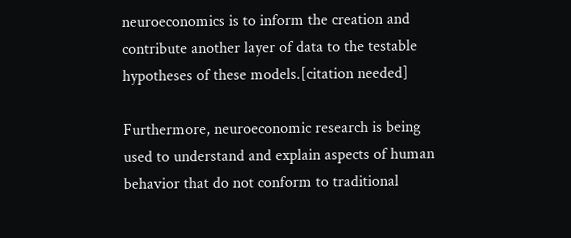neuroeconomics is to inform the creation and contribute another layer of data to the testable hypotheses of these models.[citation needed]

Furthermore, neuroeconomic research is being used to understand and explain aspects of human behavior that do not conform to traditional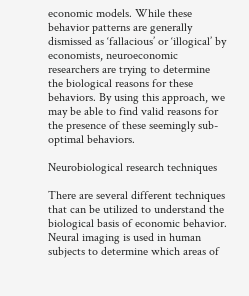economic models. While these behavior patterns are generally dismissed as ‘fallacious’ or ‘illogical’ by economists, neuroeconomic researchers are trying to determine the biological reasons for these behaviors. By using this approach, we may be able to find valid reasons for the presence of these seemingly sub-optimal behaviors.

Neurobiological research techniques

There are several different techniques that can be utilized to understand the biological basis of economic behavior. Neural imaging is used in human subjects to determine which areas of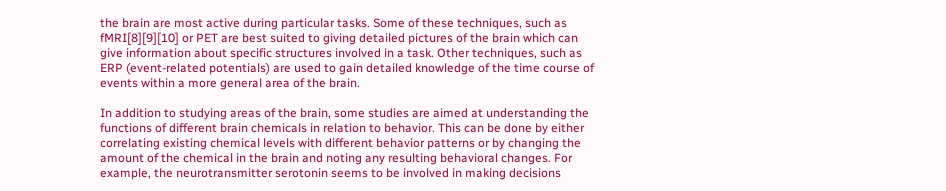the brain are most active during particular tasks. Some of these techniques, such as fMRI[8][9][10] or PET are best suited to giving detailed pictures of the brain which can give information about specific structures involved in a task. Other techniques, such as ERP (event-related potentials) are used to gain detailed knowledge of the time course of events within a more general area of the brain.

In addition to studying areas of the brain, some studies are aimed at understanding the functions of different brain chemicals in relation to behavior. This can be done by either correlating existing chemical levels with different behavior patterns or by changing the amount of the chemical in the brain and noting any resulting behavioral changes. For example, the neurotransmitter serotonin seems to be involved in making decisions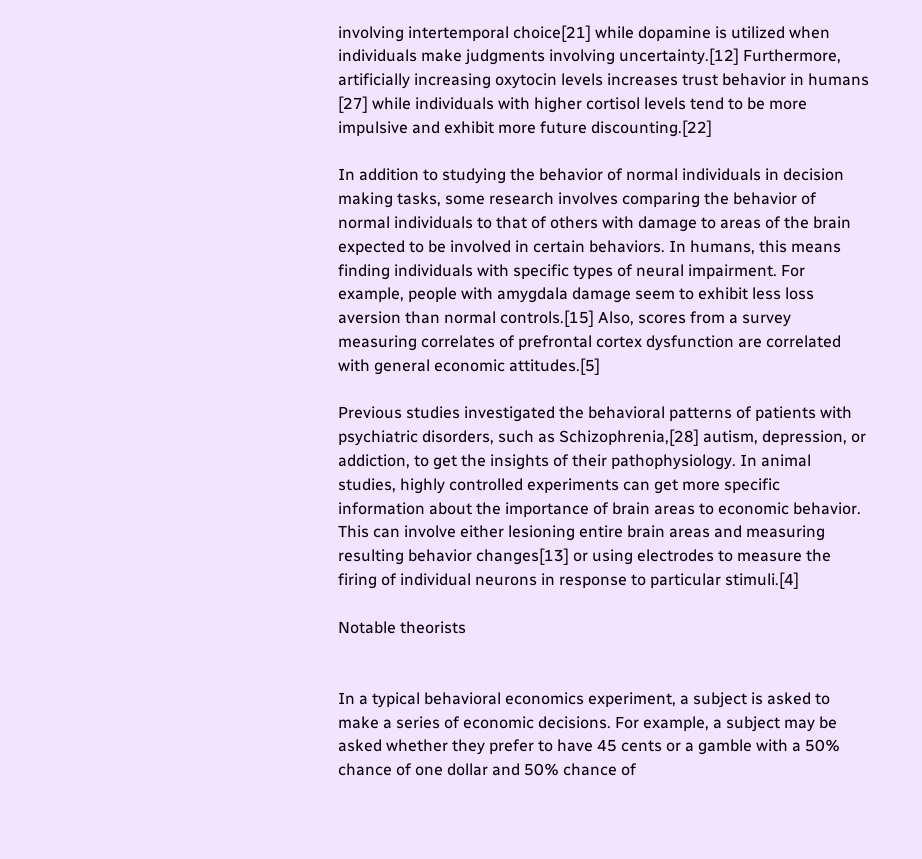involving intertemporal choice[21] while dopamine is utilized when individuals make judgments involving uncertainty.[12] Furthermore, artificially increasing oxytocin levels increases trust behavior in humans [27] while individuals with higher cortisol levels tend to be more impulsive and exhibit more future discounting.[22]

In addition to studying the behavior of normal individuals in decision making tasks, some research involves comparing the behavior of normal individuals to that of others with damage to areas of the brain expected to be involved in certain behaviors. In humans, this means finding individuals with specific types of neural impairment. For example, people with amygdala damage seem to exhibit less loss aversion than normal controls.[15] Also, scores from a survey measuring correlates of prefrontal cortex dysfunction are correlated with general economic attitudes.[5]

Previous studies investigated the behavioral patterns of patients with psychiatric disorders, such as Schizophrenia,[28] autism, depression, or addiction, to get the insights of their pathophysiology. In animal studies, highly controlled experiments can get more specific information about the importance of brain areas to economic behavior. This can involve either lesioning entire brain areas and measuring resulting behavior changes[13] or using electrodes to measure the firing of individual neurons in response to particular stimuli.[4]

Notable theorists


In a typical behavioral economics experiment, a subject is asked to make a series of economic decisions. For example, a subject may be asked whether they prefer to have 45 cents or a gamble with a 50% chance of one dollar and 50% chance of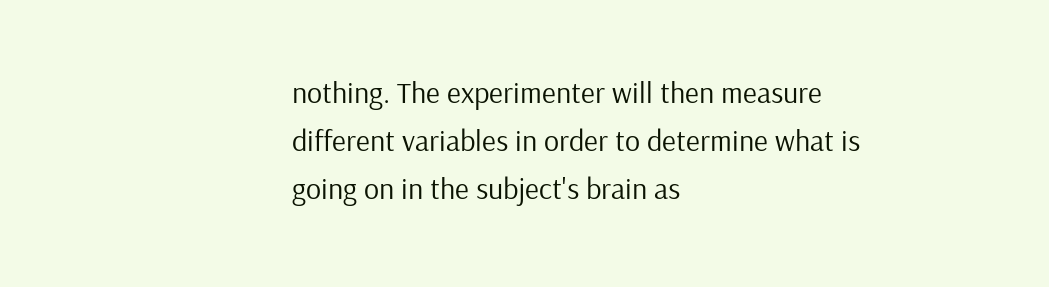nothing. The experimenter will then measure different variables in order to determine what is going on in the subject's brain as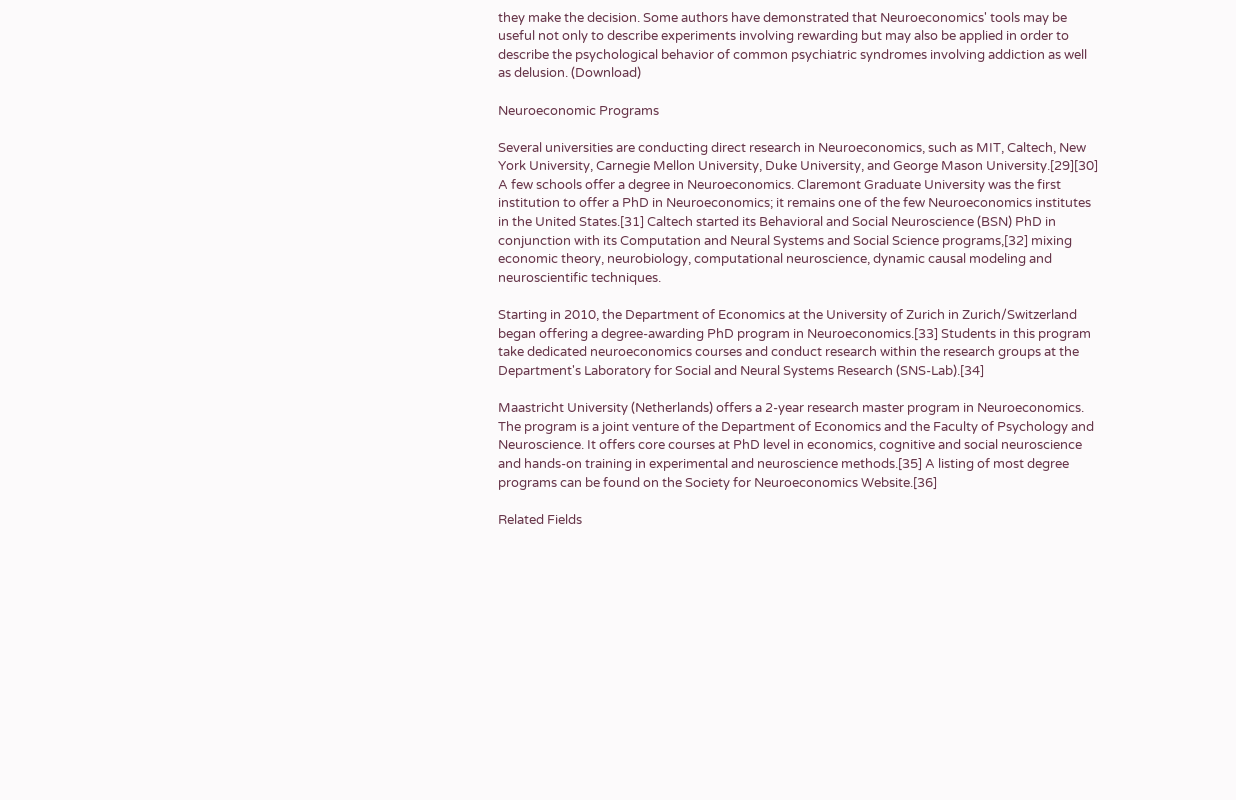they make the decision. Some authors have demonstrated that Neuroeconomics' tools may be useful not only to describe experiments involving rewarding but may also be applied in order to describe the psychological behavior of common psychiatric syndromes involving addiction as well as delusion. (Download)

Neuroeconomic Programs

Several universities are conducting direct research in Neuroeconomics, such as MIT, Caltech, New York University, Carnegie Mellon University, Duke University, and George Mason University.[29][30] A few schools offer a degree in Neuroeconomics. Claremont Graduate University was the first institution to offer a PhD in Neuroeconomics; it remains one of the few Neuroeconomics institutes in the United States.[31] Caltech started its Behavioral and Social Neuroscience (BSN) PhD in conjunction with its Computation and Neural Systems and Social Science programs,[32] mixing economic theory, neurobiology, computational neuroscience, dynamic causal modeling and neuroscientific techniques.

Starting in 2010, the Department of Economics at the University of Zurich in Zurich/Switzerland began offering a degree-awarding PhD program in Neuroeconomics.[33] Students in this program take dedicated neuroeconomics courses and conduct research within the research groups at the Department's Laboratory for Social and Neural Systems Research (SNS-Lab).[34]

Maastricht University (Netherlands) offers a 2-year research master program in Neuroeconomics. The program is a joint venture of the Department of Economics and the Faculty of Psychology and Neuroscience. It offers core courses at PhD level in economics, cognitive and social neuroscience and hands-on training in experimental and neuroscience methods.[35] A listing of most degree programs can be found on the Society for Neuroeconomics Website.[36]

Related Fields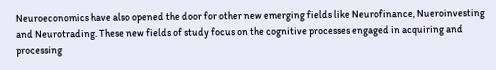Neuroeconomics have also opened the door for other new emerging fields like Neurofinance, Nueroinvesting and Neurotrading. These new fields of study focus on the cognitive processes engaged in acquiring and processing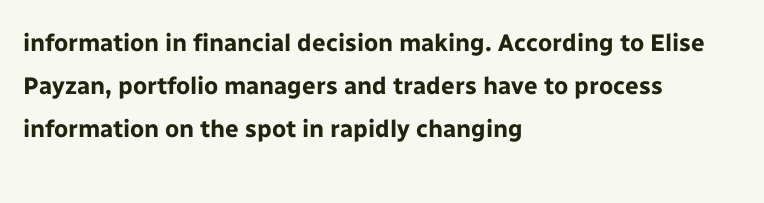information in financial decision making. According to Elise Payzan, portfolio managers and traders have to process information on the spot in rapidly changing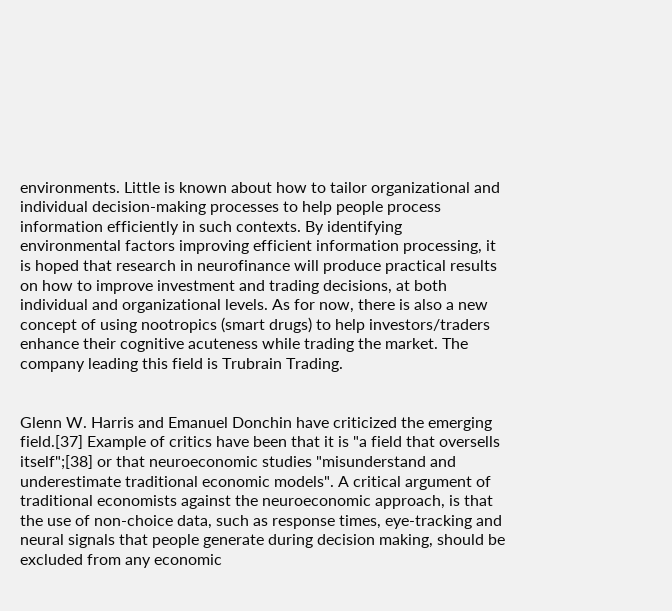environments. Little is known about how to tailor organizational and individual decision-making processes to help people process information efficiently in such contexts. By identifying environmental factors improving efficient information processing, it is hoped that research in neurofinance will produce practical results on how to improve investment and trading decisions, at both individual and organizational levels. As for now, there is also a new concept of using nootropics (smart drugs) to help investors/traders enhance their cognitive acuteness while trading the market. The company leading this field is Trubrain Trading.


Glenn W. Harris and Emanuel Donchin have criticized the emerging field.[37] Example of critics have been that it is "a field that oversells itself";[38] or that neuroeconomic studies "misunderstand and underestimate traditional economic models". A critical argument of traditional economists against the neuroeconomic approach, is that the use of non-choice data, such as response times, eye-tracking and neural signals that people generate during decision making, should be excluded from any economic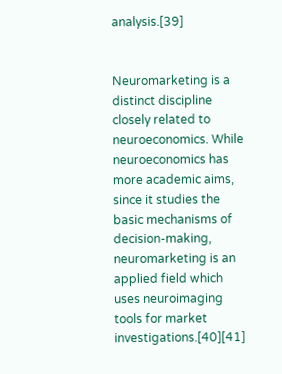analysis.[39]


Neuromarketing is a distinct discipline closely related to neuroeconomics. While neuroeconomics has more academic aims, since it studies the basic mechanisms of decision-making, neuromarketing is an applied field which uses neuroimaging tools for market investigations.[40][41]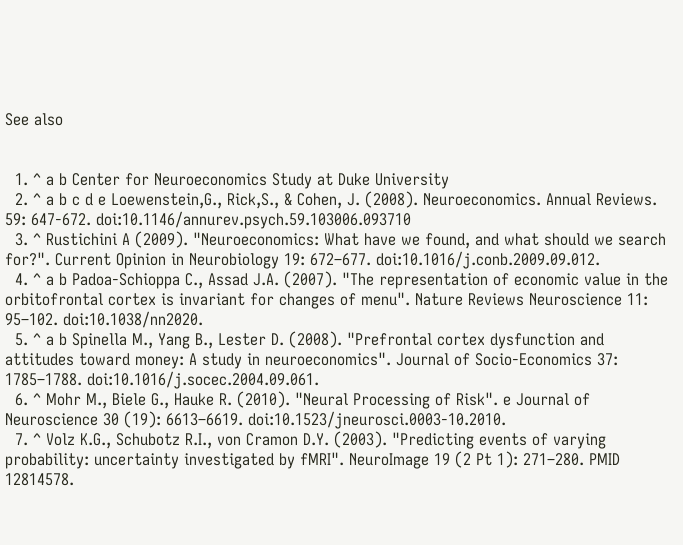See also


  1. ^ a b Center for Neuroeconomics Study at Duke University
  2. ^ a b c d e Loewenstein,G., Rick,S., & Cohen, J. (2008). Neuroeconomics. Annual Reviews. 59: 647-672. doi:10.1146/annurev.psych.59.103006.093710
  3. ^ Rustichini A (2009). "Neuroeconomics: What have we found, and what should we search for?". Current Opinion in Neurobiology 19: 672–677. doi:10.1016/j.conb.2009.09.012.
  4. ^ a b Padoa-Schioppa C., Assad J.A. (2007). "The representation of economic value in the orbitofrontal cortex is invariant for changes of menu". Nature Reviews Neuroscience 11: 95–102. doi:10.1038/nn2020.
  5. ^ a b Spinella M., Yang B., Lester D. (2008). "Prefrontal cortex dysfunction and attitudes toward money: A study in neuroeconomics". Journal of Socio-Economics 37: 1785–1788. doi:10.1016/j.socec.2004.09.061.
  6. ^ Mohr M., Biele G., Hauke R. (2010). "Neural Processing of Risk". e Journal of Neuroscience 30 (19): 6613–6619. doi:10.1523/jneurosci.0003-10.2010.
  7. ^ Volz K.G., Schubotz R.I., von Cramon D.Y. (2003). "Predicting events of varying probability: uncertainty investigated by fMRI". NeuroImage 19 (2 Pt 1): 271–280. PMID 12814578.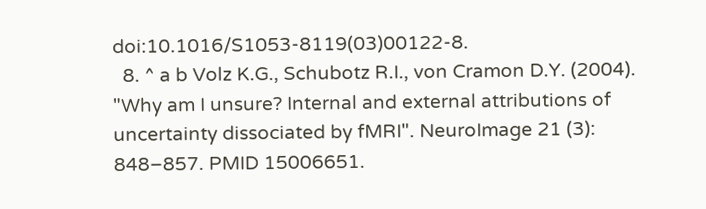doi:10.1016/S1053-8119(03)00122-8.
  8. ^ a b Volz K.G., Schubotz R.I., von Cramon D.Y. (2004). "Why am I unsure? Internal and external attributions of uncertainty dissociated by fMRI". NeuroImage 21 (3): 848–857. PMID 15006651.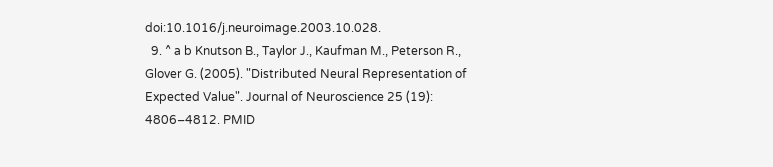doi:10.1016/j.neuroimage.2003.10.028.
  9. ^ a b Knutson B., Taylor J., Kaufman M., Peterson R., Glover G. (2005). "Distributed Neural Representation of Expected Value". Journal of Neuroscience 25 (19): 4806–4812. PMID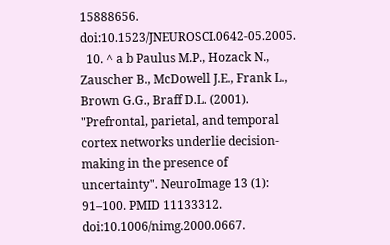15888656. doi:10.1523/JNEUROSCI.0642-05.2005.
  10. ^ a b Paulus M.P., Hozack N., Zauscher B., McDowell J.E., Frank L., Brown G.G., Braff D.L. (2001). "Prefrontal, parietal, and temporal cortex networks underlie decision-making in the presence of uncertainty". NeuroImage 13 (1): 91–100. PMID 11133312. doi:10.1006/nimg.2000.0667.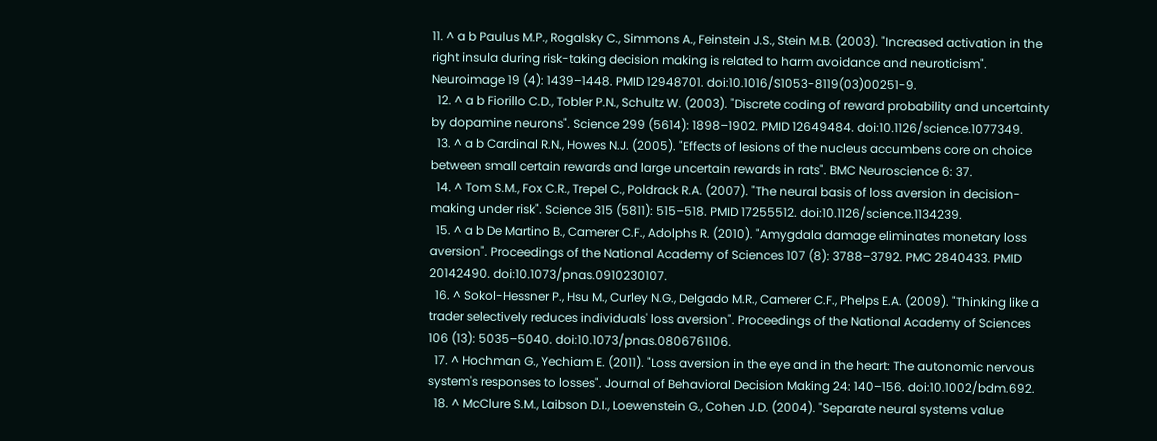11. ^ a b Paulus M.P., Rogalsky C., Simmons A., Feinstein J.S., Stein M.B. (2003). "Increased activation in the right insula during risk-taking decision making is related to harm avoidance and neuroticism". Neuroimage 19 (4): 1439–1448. PMID 12948701. doi:10.1016/S1053-8119(03)00251-9.
  12. ^ a b Fiorillo C.D., Tobler P.N., Schultz W. (2003). "Discrete coding of reward probability and uncertainty by dopamine neurons". Science 299 (5614): 1898–1902. PMID 12649484. doi:10.1126/science.1077349.
  13. ^ a b Cardinal R.N., Howes N.J. (2005). "Effects of lesions of the nucleus accumbens core on choice between small certain rewards and large uncertain rewards in rats". BMC Neuroscience 6: 37.
  14. ^ Tom S.M., Fox C.R., Trepel C., Poldrack R.A. (2007). "The neural basis of loss aversion in decision-making under risk". Science 315 (5811): 515–518. PMID 17255512. doi:10.1126/science.1134239.
  15. ^ a b De Martino B., Camerer C.F., Adolphs R. (2010). "Amygdala damage eliminates monetary loss aversion". Proceedings of the National Academy of Sciences 107 (8): 3788–3792. PMC 2840433. PMID 20142490. doi:10.1073/pnas.0910230107.
  16. ^ Sokol-Hessner P., Hsu M., Curley N.G., Delgado M.R., Camerer C.F., Phelps E.A. (2009). "Thinking like a trader selectively reduces individuals' loss aversion". Proceedings of the National Academy of Sciences 106 (13): 5035–5040. doi:10.1073/pnas.0806761106.
  17. ^ Hochman G., Yechiam E. (2011). "Loss aversion in the eye and in the heart: The autonomic nervous system's responses to losses". Journal of Behavioral Decision Making 24: 140–156. doi:10.1002/bdm.692.
  18. ^ McClure S.M., Laibson D.I., Loewenstein G., Cohen J.D. (2004). "Separate neural systems value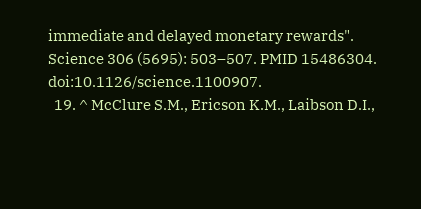immediate and delayed monetary rewards". Science 306 (5695): 503–507. PMID 15486304. doi:10.1126/science.1100907.
  19. ^ McClure S.M., Ericson K.M., Laibson D.I.,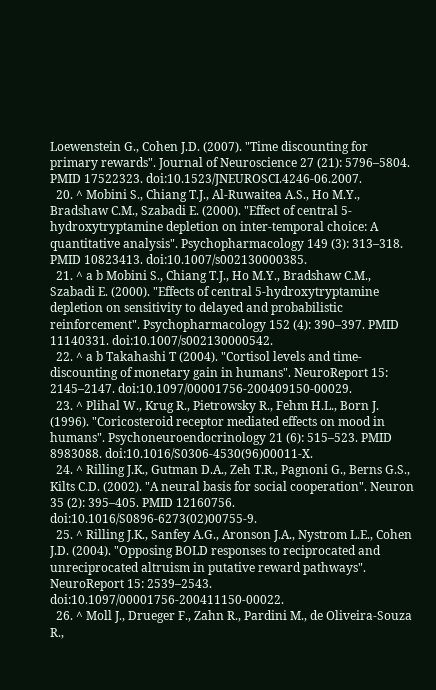Loewenstein G., Cohen J.D. (2007). "Time discounting for primary rewards". Journal of Neuroscience 27 (21): 5796–5804. PMID 17522323. doi:10.1523/JNEUROSCI.4246-06.2007.
  20. ^ Mobini S., Chiang T.J., Al-Ruwaitea A.S., Ho M.Y., Bradshaw C.M., Szabadi E. (2000). "Effect of central 5-hydroxytryptamine depletion on inter-temporal choice: A quantitative analysis". Psychopharmacology 149 (3): 313–318. PMID 10823413. doi:10.1007/s002130000385.
  21. ^ a b Mobini S., Chiang T.J., Ho M.Y., Bradshaw C.M., Szabadi E. (2000). "Effects of central 5-hydroxytryptamine depletion on sensitivity to delayed and probabilistic reinforcement". Psychopharmacology 152 (4): 390–397. PMID 11140331. doi:10.1007/s002130000542.
  22. ^ a b Takahashi T (2004). "Cortisol levels and time-discounting of monetary gain in humans". NeuroReport 15: 2145–2147. doi:10.1097/00001756-200409150-00029.
  23. ^ Plihal W., Krug R., Pietrowsky R., Fehm H.L., Born J. (1996). "Coricosteroid receptor mediated effects on mood in humans". Psychoneuroendocrinology 21 (6): 515–523. PMID 8983088. doi:10.1016/S0306-4530(96)00011-X.
  24. ^ Rilling J.K., Gutman D.A., Zeh T.R., Pagnoni G., Berns G.S., Kilts C.D. (2002). "A neural basis for social cooperation". Neuron 35 (2): 395–405. PMID 12160756. doi:10.1016/S0896-6273(02)00755-9.
  25. ^ Rilling J.K., Sanfey A.G., Aronson J.A., Nystrom L.E., Cohen J.D. (2004). "Opposing BOLD responses to reciprocated and unreciprocated altruism in putative reward pathways". NeuroReport 15: 2539–2543. doi:10.1097/00001756-200411150-00022.
  26. ^ Moll J., Drueger F., Zahn R., Pardini M., de Oliveira-Souza R.,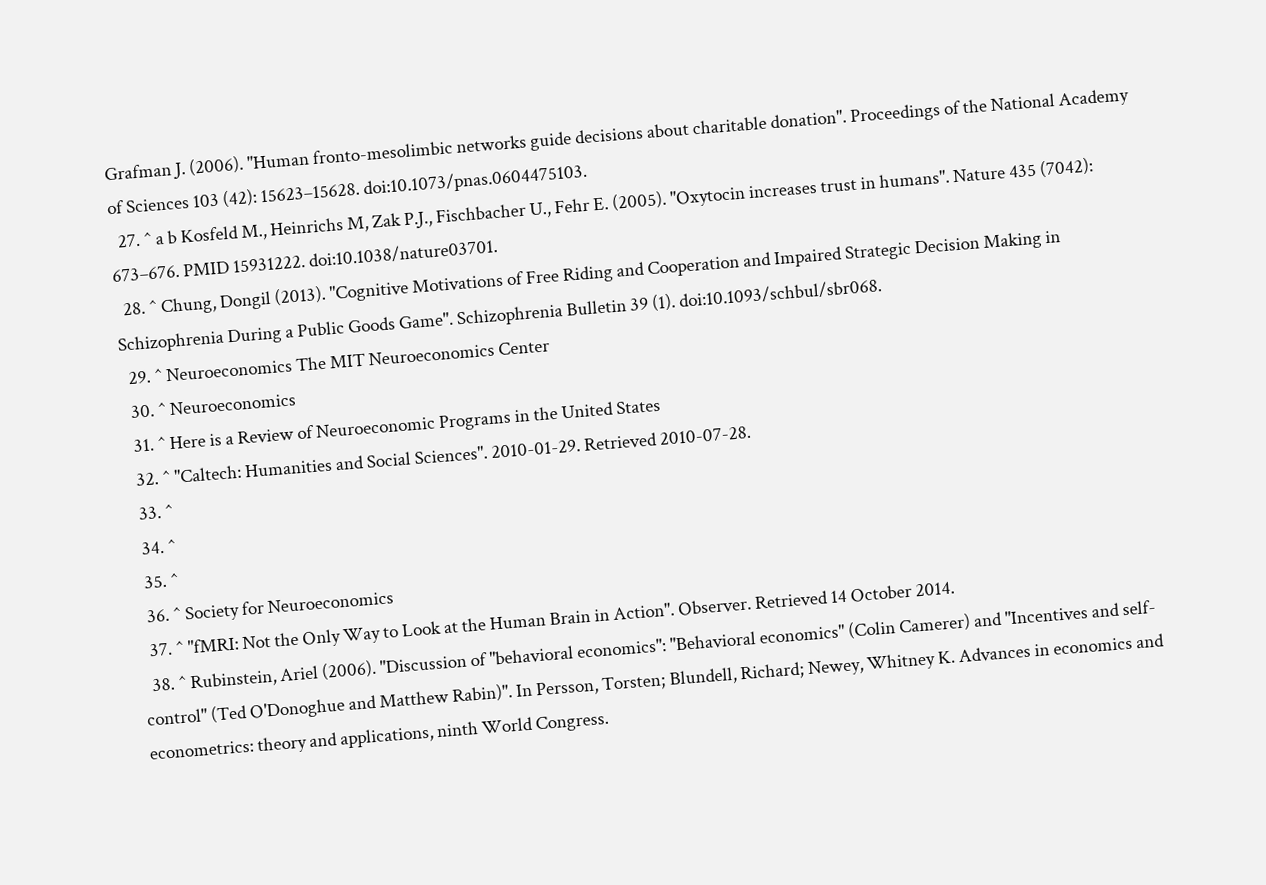Grafman J. (2006). "Human fronto-mesolimbic networks guide decisions about charitable donation". Proceedings of the National Academy of Sciences 103 (42): 15623–15628. doi:10.1073/pnas.0604475103.
  27. ^ a b Kosfeld M., Heinrichs M, Zak P.J., Fischbacher U., Fehr E. (2005). "Oxytocin increases trust in humans". Nature 435 (7042): 673–676. PMID 15931222. doi:10.1038/nature03701.
  28. ^ Chung, Dongil (2013). "Cognitive Motivations of Free Riding and Cooperation and Impaired Strategic Decision Making in Schizophrenia During a Public Goods Game". Schizophrenia Bulletin 39 (1). doi:10.1093/schbul/sbr068.
  29. ^ Neuroeconomics The MIT Neuroeconomics Center
  30. ^ Neuroeconomics
  31. ^ Here is a Review of Neuroeconomic Programs in the United States
  32. ^ "Caltech: Humanities and Social Sciences". 2010-01-29. Retrieved 2010-07-28.
  33. ^
  34. ^
  35. ^
  36. ^ Society for Neuroeconomics
  37. ^ "fMRI: Not the Only Way to Look at the Human Brain in Action". Observer. Retrieved 14 October 2014.
  38. ^ Rubinstein, Ariel (2006). "Discussion of "behavioral economics": "Behavioral economics" (Colin Camerer) and "Incentives and self-control" (Ted O'Donoghue and Matthew Rabin)". In Persson, Torsten; Blundell, Richard; Newey, Whitney K. Advances in economics and econometrics: theory and applications, ninth World Congress.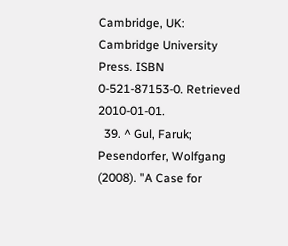Cambridge, UK: Cambridge University Press. ISBN 0-521-87153-0. Retrieved 2010-01-01.
  39. ^ Gul, Faruk; Pesendorfer, Wolfgang (2008). "A Case for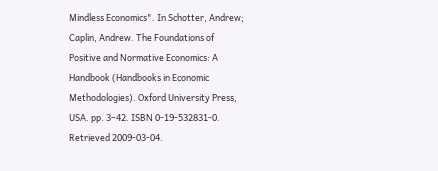Mindless Economics". In Schotter, Andrew; Caplin, Andrew. The Foundations of Positive and Normative Economics: A Handbook (Handbooks in Economic Methodologies). Oxford University Press, USA. pp. 3–42. ISBN 0-19-532831-0. Retrieved 2009-03-04.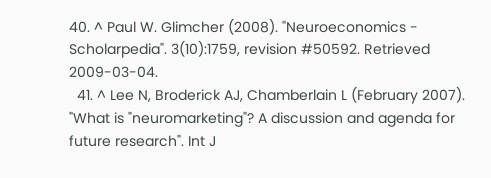40. ^ Paul W. Glimcher (2008). "Neuroeconomics - Scholarpedia". 3(10):1759, revision #50592. Retrieved 2009-03-04.
  41. ^ Lee N, Broderick AJ, Chamberlain L (February 2007). "What is "neuromarketing"? A discussion and agenda for future research". Int J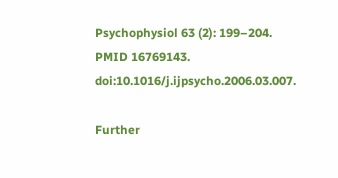Psychophysiol 63 (2): 199–204. PMID 16769143. doi:10.1016/j.ijpsycho.2006.03.007.

Further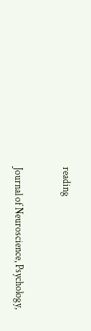reading


Journal of Neuroscience, Psychology,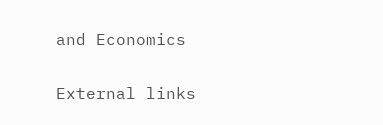and Economics

External links